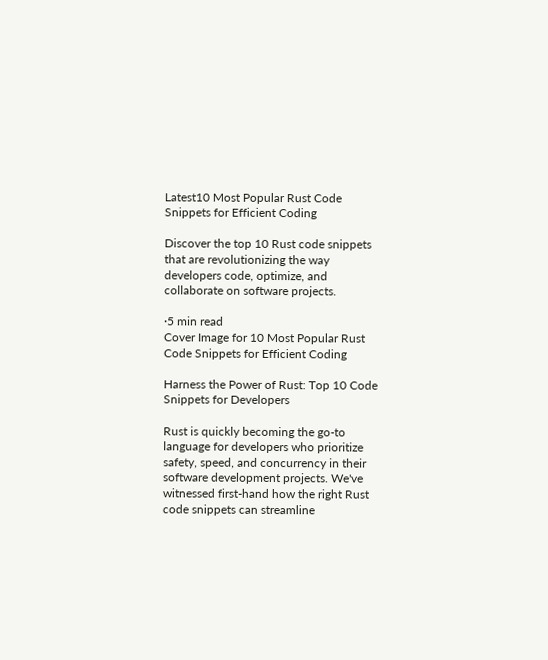Latest10 Most Popular Rust Code Snippets for Efficient Coding

Discover the top 10 Rust code snippets that are revolutionizing the way developers code, optimize, and collaborate on software projects.

·5 min read
Cover Image for 10 Most Popular Rust Code Snippets for Efficient Coding

Harness the Power of Rust: Top 10 Code Snippets for Developers

Rust is quickly becoming the go-to language for developers who prioritize safety, speed, and concurrency in their software development projects. We've witnessed first-hand how the right Rust code snippets can streamline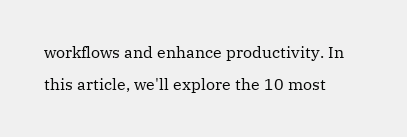workflows and enhance productivity. In this article, we'll explore the 10 most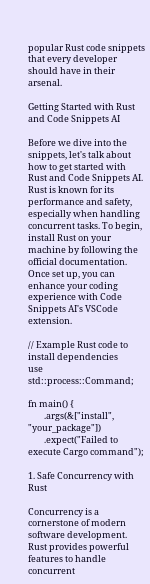popular Rust code snippets that every developer should have in their arsenal.

Getting Started with Rust and Code Snippets AI

Before we dive into the snippets, let's talk about how to get started with Rust and Code Snippets AI. Rust is known for its performance and safety, especially when handling concurrent tasks. To begin, install Rust on your machine by following the official documentation. Once set up, you can enhance your coding experience with Code Snippets AI's VSCode extension.

// Example Rust code to install dependencies
use std::process::Command;

fn main() {
        .args(&["install", "your_package"])
        .expect("Failed to execute Cargo command");

1. Safe Concurrency with Rust

Concurrency is a cornerstone of modern software development. Rust provides powerful features to handle concurrent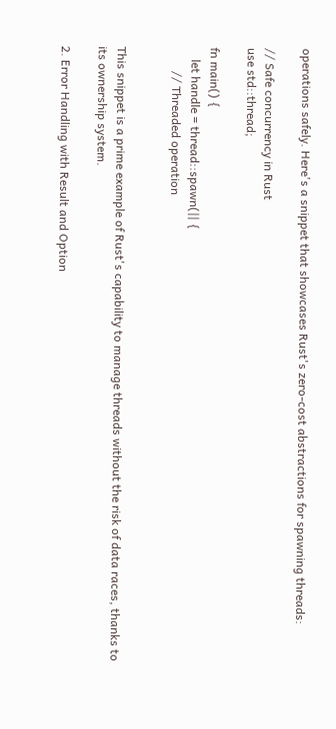operations safely. Here's a snippet that showcases Rust's zero-cost abstractions for spawning threads:

// Safe concurrency in Rust
use std::thread;

fn main() {
    let handle = thread::spawn(|| {
        // Threaded operation


This snippet is a prime example of Rust's capability to manage threads without the risk of data races, thanks to its ownership system.

2. Error Handling with Result and Option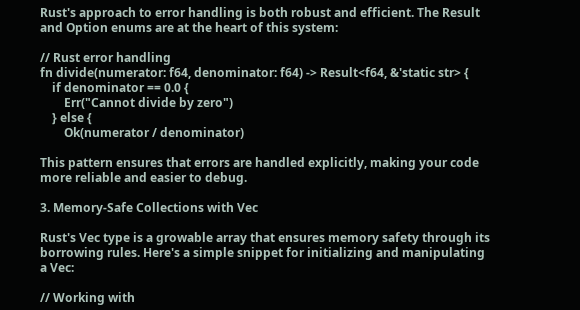Rust's approach to error handling is both robust and efficient. The Result and Option enums are at the heart of this system:

// Rust error handling
fn divide(numerator: f64, denominator: f64) -> Result<f64, &'static str> {
    if denominator == 0.0 {
        Err("Cannot divide by zero")
    } else {
        Ok(numerator / denominator)

This pattern ensures that errors are handled explicitly, making your code more reliable and easier to debug.

3. Memory-Safe Collections with Vec

Rust's Vec type is a growable array that ensures memory safety through its borrowing rules. Here's a simple snippet for initializing and manipulating a Vec:

// Working with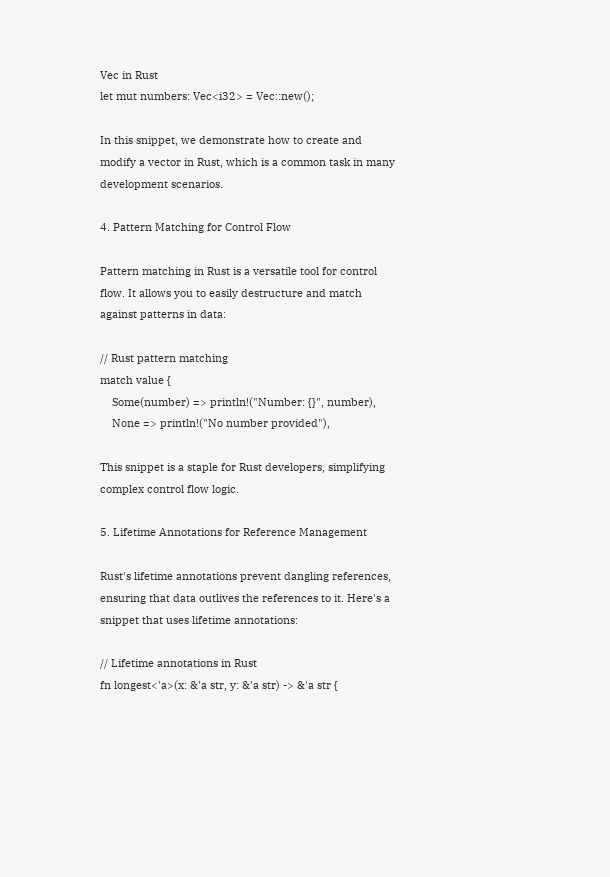Vec in Rust
let mut numbers: Vec<i32> = Vec::new();

In this snippet, we demonstrate how to create and modify a vector in Rust, which is a common task in many development scenarios.

4. Pattern Matching for Control Flow

Pattern matching in Rust is a versatile tool for control flow. It allows you to easily destructure and match against patterns in data:

// Rust pattern matching
match value {
    Some(number) => println!("Number: {}", number),
    None => println!("No number provided"),

This snippet is a staple for Rust developers, simplifying complex control flow logic.

5. Lifetime Annotations for Reference Management

Rust's lifetime annotations prevent dangling references, ensuring that data outlives the references to it. Here's a snippet that uses lifetime annotations:

// Lifetime annotations in Rust
fn longest<'a>(x: &'a str, y: &'a str) -> &'a str {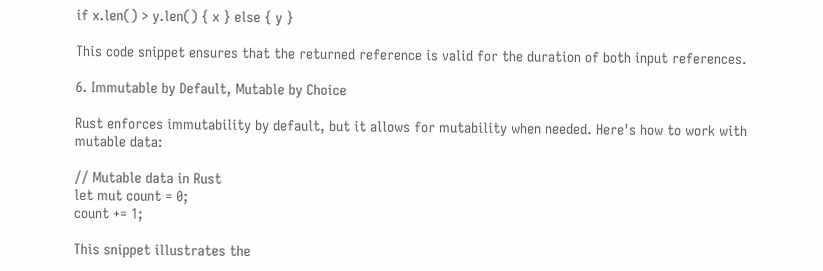if x.len() > y.len() { x } else { y }

This code snippet ensures that the returned reference is valid for the duration of both input references.

6. Immutable by Default, Mutable by Choice

Rust enforces immutability by default, but it allows for mutability when needed. Here's how to work with mutable data:

// Mutable data in Rust
let mut count = 0;
count += 1;

This snippet illustrates the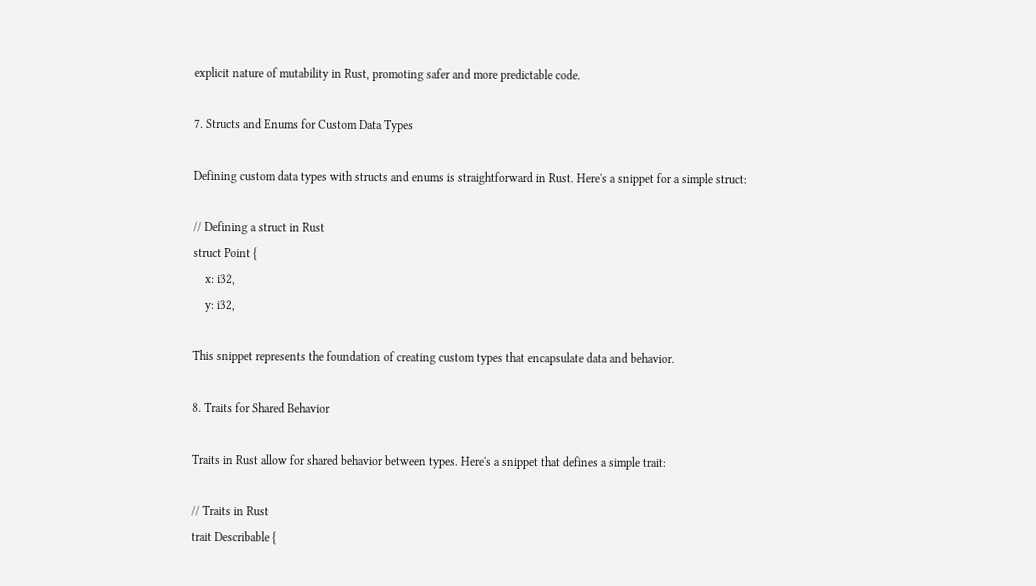explicit nature of mutability in Rust, promoting safer and more predictable code.

7. Structs and Enums for Custom Data Types

Defining custom data types with structs and enums is straightforward in Rust. Here's a snippet for a simple struct:

// Defining a struct in Rust
struct Point {
    x: i32,
    y: i32,

This snippet represents the foundation of creating custom types that encapsulate data and behavior.

8. Traits for Shared Behavior

Traits in Rust allow for shared behavior between types. Here's a snippet that defines a simple trait:

// Traits in Rust
trait Describable {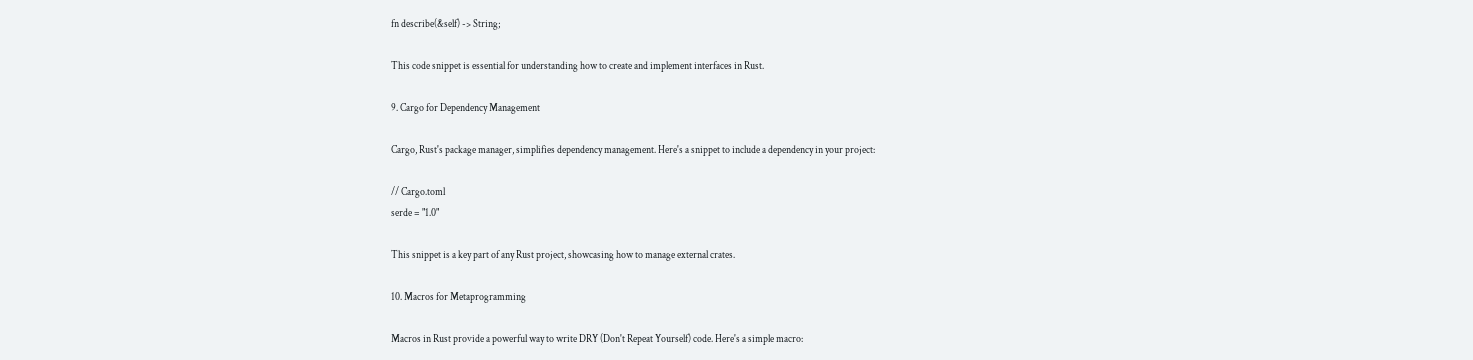fn describe(&self) -> String;

This code snippet is essential for understanding how to create and implement interfaces in Rust.

9. Cargo for Dependency Management

Cargo, Rust's package manager, simplifies dependency management. Here's a snippet to include a dependency in your project:

// Cargo.toml
serde = "1.0"

This snippet is a key part of any Rust project, showcasing how to manage external crates.

10. Macros for Metaprogramming

Macros in Rust provide a powerful way to write DRY (Don't Repeat Yourself) code. Here's a simple macro: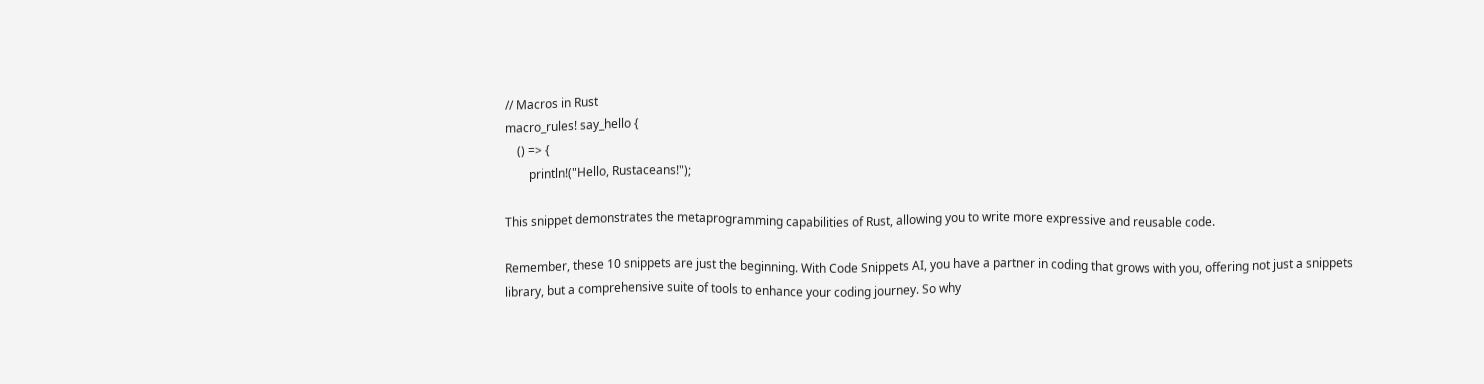// Macros in Rust
macro_rules! say_hello {
    () => {
        println!("Hello, Rustaceans!");

This snippet demonstrates the metaprogramming capabilities of Rust, allowing you to write more expressive and reusable code.

Remember, these 10 snippets are just the beginning. With Code Snippets AI, you have a partner in coding that grows with you, offering not just a snippets library, but a comprehensive suite of tools to enhance your coding journey. So why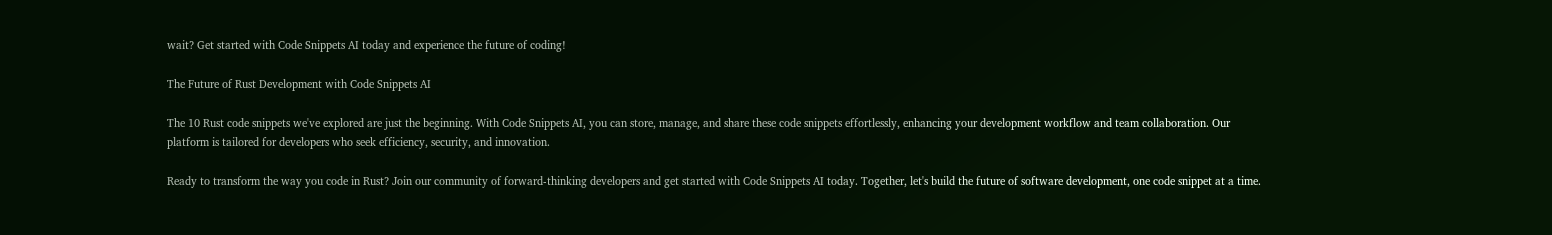wait? Get started with Code Snippets AI today and experience the future of coding!

The Future of Rust Development with Code Snippets AI

The 10 Rust code snippets we've explored are just the beginning. With Code Snippets AI, you can store, manage, and share these code snippets effortlessly, enhancing your development workflow and team collaboration. Our platform is tailored for developers who seek efficiency, security, and innovation.

Ready to transform the way you code in Rust? Join our community of forward-thinking developers and get started with Code Snippets AI today. Together, let's build the future of software development, one code snippet at a time.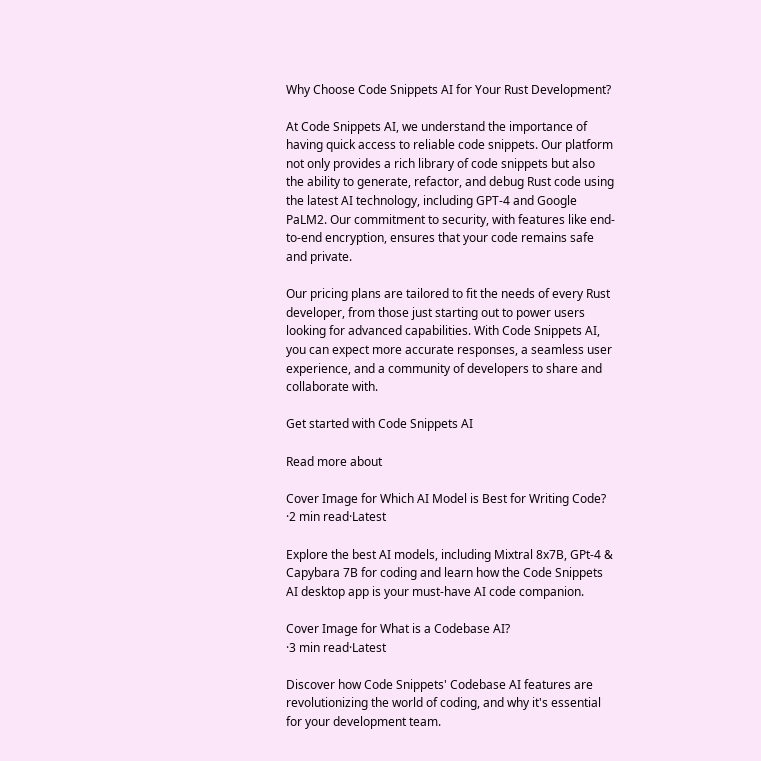Why Choose Code Snippets AI for Your Rust Development?

At Code Snippets AI, we understand the importance of having quick access to reliable code snippets. Our platform not only provides a rich library of code snippets but also the ability to generate, refactor, and debug Rust code using the latest AI technology, including GPT-4 and Google PaLM2. Our commitment to security, with features like end-to-end encryption, ensures that your code remains safe and private.

Our pricing plans are tailored to fit the needs of every Rust developer, from those just starting out to power users looking for advanced capabilities. With Code Snippets AI, you can expect more accurate responses, a seamless user experience, and a community of developers to share and collaborate with.

Get started with Code Snippets AI

Read more about

Cover Image for Which AI Model is Best for Writing Code?
·2 min read·Latest

Explore the best AI models, including Mixtral 8x7B, GPt-4 & Capybara 7B for coding and learn how the Code Snippets AI desktop app is your must-have AI code companion.

Cover Image for What is a Codebase AI?
·3 min read·Latest

Discover how Code Snippets' Codebase AI features are revolutionizing the world of coding, and why it's essential for your development team.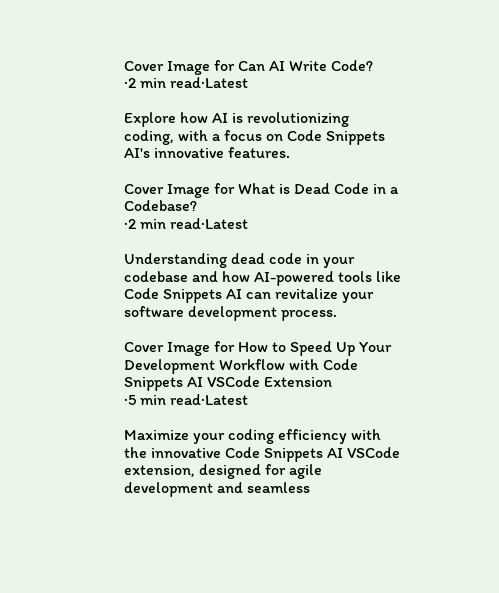Cover Image for Can AI Write Code?
·2 min read·Latest

Explore how AI is revolutionizing coding, with a focus on Code Snippets AI's innovative features.

Cover Image for What is Dead Code in a Codebase?
·2 min read·Latest

Understanding dead code in your codebase and how AI-powered tools like Code Snippets AI can revitalize your software development process.

Cover Image for How to Speed Up Your Development Workflow with Code Snippets AI VSCode Extension
·5 min read·Latest

Maximize your coding efficiency with the innovative Code Snippets AI VSCode extension, designed for agile development and seamless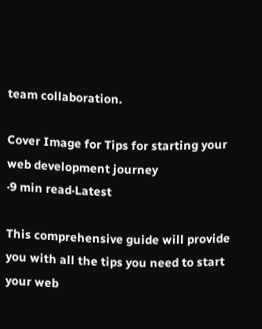team collaboration.

Cover Image for Tips for starting your web development journey
·9 min read·Latest

This comprehensive guide will provide you with all the tips you need to start your web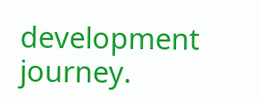development journey.